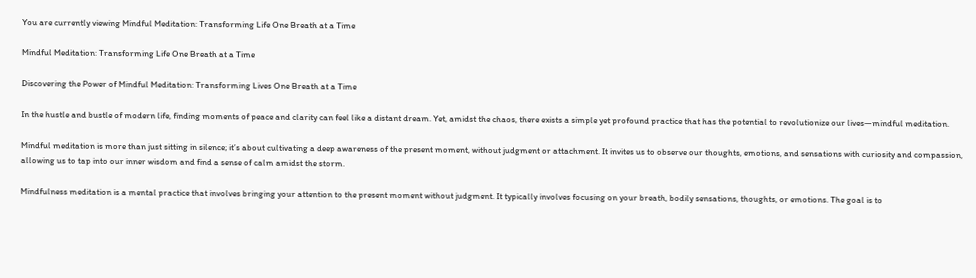You are currently viewing Mindful Meditation: Transforming Life One Breath at a Time

Mindful Meditation: Transforming Life One Breath at a Time

Discovering the Power of Mindful Meditation: Transforming Lives One Breath at a Time

In the hustle and bustle of modern life, finding moments of peace and clarity can feel like a distant dream. Yet, amidst the chaos, there exists a simple yet profound practice that has the potential to revolutionize our lives—mindful meditation.

Mindful meditation is more than just sitting in silence; it’s about cultivating a deep awareness of the present moment, without judgment or attachment. It invites us to observe our thoughts, emotions, and sensations with curiosity and compassion, allowing us to tap into our inner wisdom and find a sense of calm amidst the storm.

Mindfulness meditation is a mental practice that involves bringing your attention to the present moment without judgment. It typically involves focusing on your breath, bodily sensations, thoughts, or emotions. The goal is to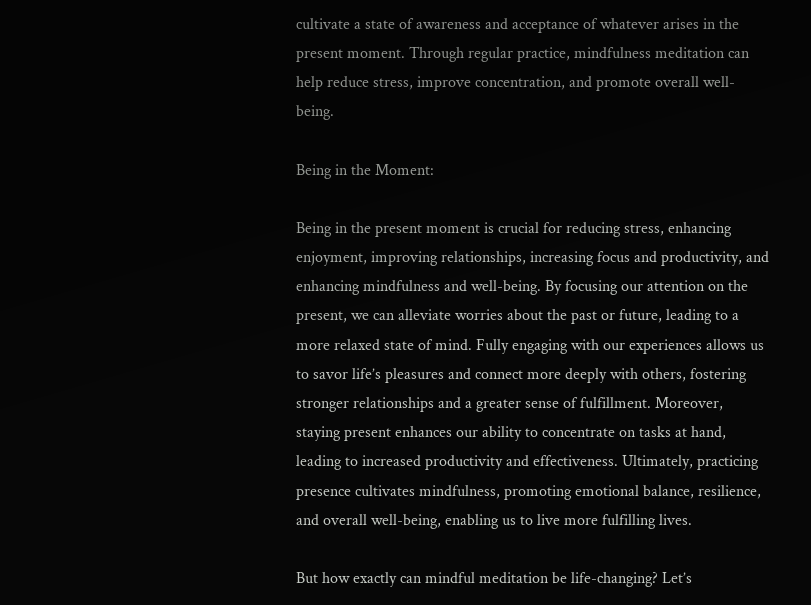cultivate a state of awareness and acceptance of whatever arises in the present moment. Through regular practice, mindfulness meditation can help reduce stress, improve concentration, and promote overall well-being.

Being in the Moment:

Being in the present moment is crucial for reducing stress, enhancing enjoyment, improving relationships, increasing focus and productivity, and enhancing mindfulness and well-being. By focusing our attention on the present, we can alleviate worries about the past or future, leading to a more relaxed state of mind. Fully engaging with our experiences allows us to savor life’s pleasures and connect more deeply with others, fostering stronger relationships and a greater sense of fulfillment. Moreover, staying present enhances our ability to concentrate on tasks at hand, leading to increased productivity and effectiveness. Ultimately, practicing presence cultivates mindfulness, promoting emotional balance, resilience, and overall well-being, enabling us to live more fulfilling lives.

But how exactly can mindful meditation be life-changing? Let’s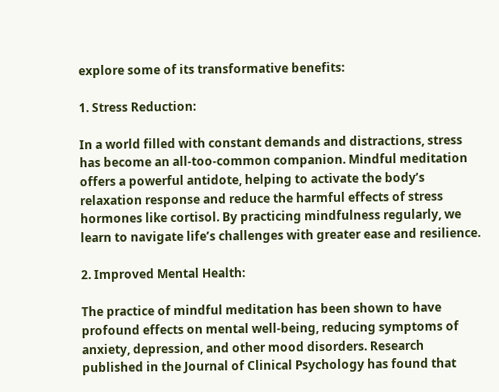explore some of its transformative benefits:

1. Stress Reduction:

In a world filled with constant demands and distractions, stress has become an all-too-common companion. Mindful meditation offers a powerful antidote, helping to activate the body’s relaxation response and reduce the harmful effects of stress hormones like cortisol. By practicing mindfulness regularly, we learn to navigate life’s challenges with greater ease and resilience.

2. Improved Mental Health:

The practice of mindful meditation has been shown to have profound effects on mental well-being, reducing symptoms of anxiety, depression, and other mood disorders. Research published in the Journal of Clinical Psychology has found that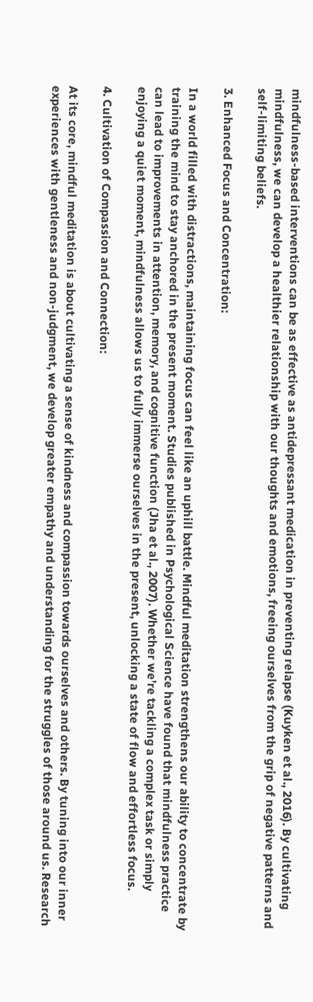mindfulness-based interventions can be as effective as antidepressant medication in preventing relapse (Kuyken et al., 2016). By cultivating mindfulness, we can develop a healthier relationship with our thoughts and emotions, freeing ourselves from the grip of negative patterns and self-limiting beliefs.

3. Enhanced Focus and Concentration:

In a world filled with distractions, maintaining focus can feel like an uphill battle. Mindful meditation strengthens our ability to concentrate by training the mind to stay anchored in the present moment. Studies published in Psychological Science have found that mindfulness practice can lead to improvements in attention, memory, and cognitive function (Jha et al., 2007). Whether we’re tackling a complex task or simply enjoying a quiet moment, mindfulness allows us to fully immerse ourselves in the present, unlocking a state of flow and effortless focus.

4. Cultivation of Compassion and Connection:

At its core, mindful meditation is about cultivating a sense of kindness and compassion towards ourselves and others. By tuning into our inner experiences with gentleness and non-judgment, we develop greater empathy and understanding for the struggles of those around us. Research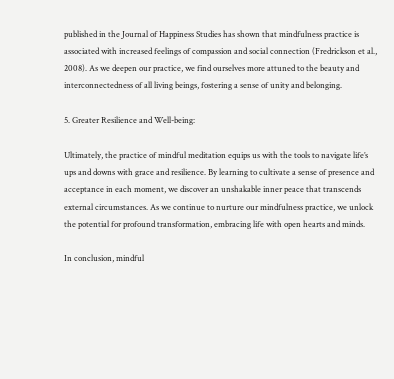published in the Journal of Happiness Studies has shown that mindfulness practice is associated with increased feelings of compassion and social connection (Fredrickson et al., 2008). As we deepen our practice, we find ourselves more attuned to the beauty and interconnectedness of all living beings, fostering a sense of unity and belonging.

5. Greater Resilience and Well-being:

Ultimately, the practice of mindful meditation equips us with the tools to navigate life’s ups and downs with grace and resilience. By learning to cultivate a sense of presence and acceptance in each moment, we discover an unshakable inner peace that transcends external circumstances. As we continue to nurture our mindfulness practice, we unlock the potential for profound transformation, embracing life with open hearts and minds.

In conclusion, mindful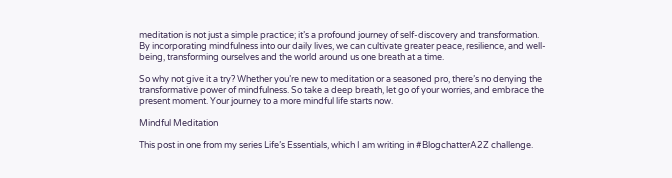meditation is not just a simple practice; it’s a profound journey of self-discovery and transformation. By incorporating mindfulness into our daily lives, we can cultivate greater peace, resilience, and well-being, transforming ourselves and the world around us one breath at a time.

So why not give it a try? Whether you’re new to meditation or a seasoned pro, there’s no denying the transformative power of mindfulness. So take a deep breath, let go of your worries, and embrace the present moment. Your journey to a more mindful life starts now.

Mindful Meditation

This post in one from my series Life’s Essentials, which I am writing in #BlogchatterA2Z challenge.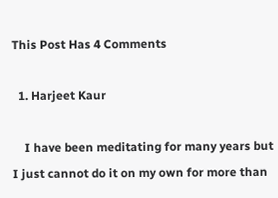This Post Has 4 Comments

  1. Harjeet Kaur

    I have been meditating for many years but I just cannot do it on my own for more than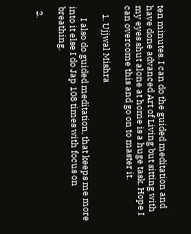ten minutes. I can do the guided meditation and have done advanced Art of Living but sitting with my eyes shut alone at home is a huge task. Hope I can overcome this and go on to master it.

    1. Ujjwal Mishra

      I also do guided meditation, that keeps me more into it else I do Jap 108 times with focus on breathing.

  2.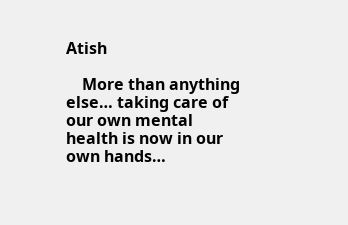Atish

    More than anything else… taking care of our own mental health is now in our own hands…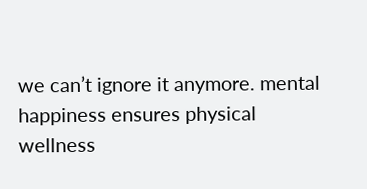we can’t ignore it anymore. mental happiness ensures physical wellness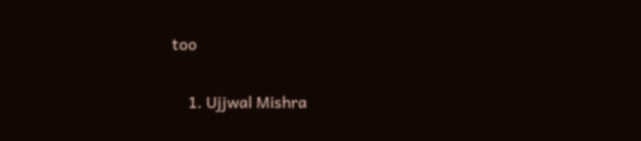too

    1. Ujjwal Mishra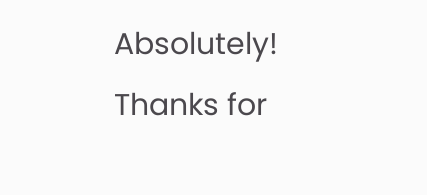Absolutely! Thanks for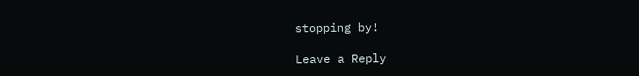stopping by!

Leave a Reply